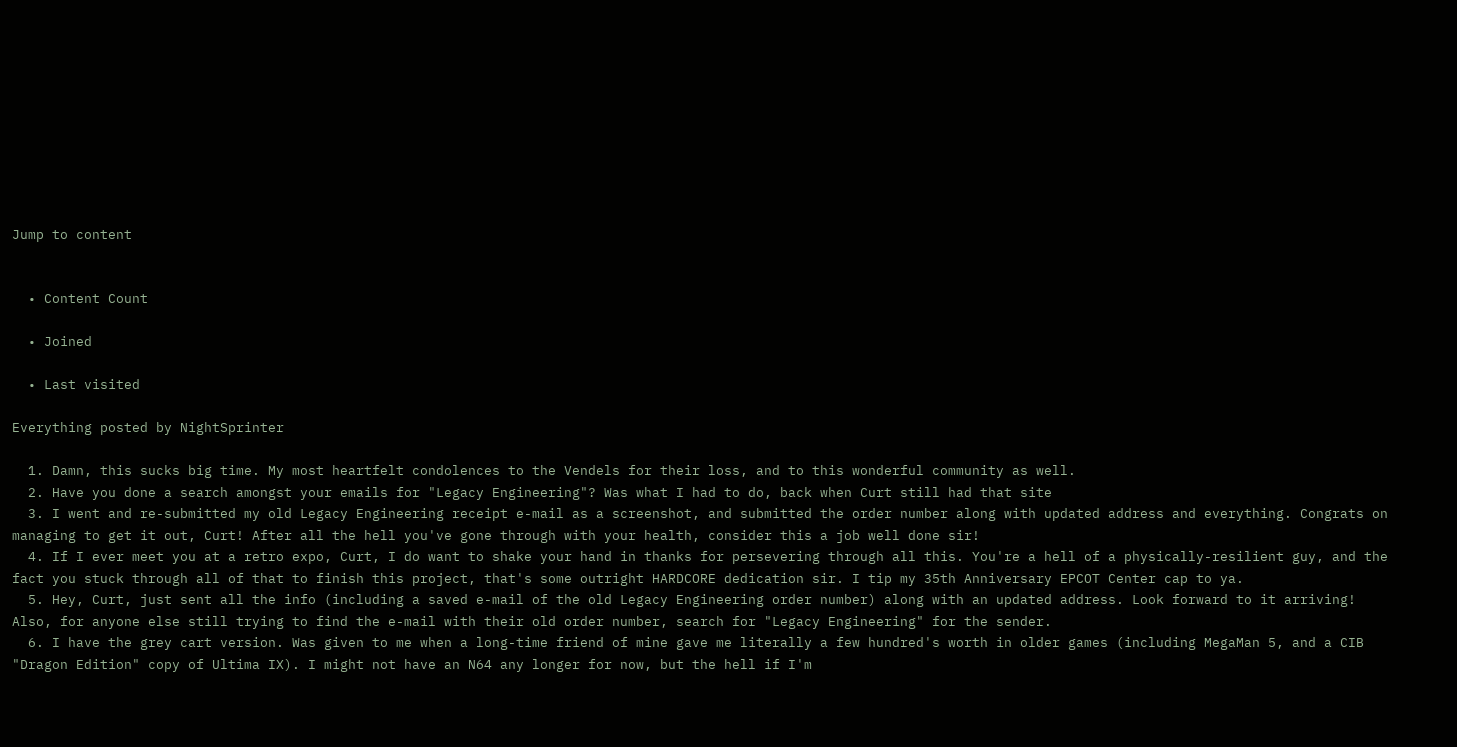Jump to content


  • Content Count

  • Joined

  • Last visited

Everything posted by NightSprinter

  1. Damn, this sucks big time. My most heartfelt condolences to the Vendels for their loss, and to this wonderful community as well.
  2. Have you done a search amongst your emails for "Legacy Engineering"? Was what I had to do, back when Curt still had that site
  3. I went and re-submitted my old Legacy Engineering receipt e-mail as a screenshot, and submitted the order number along with updated address and everything. Congrats on managing to get it out, Curt! After all the hell you've gone through with your health, consider this a job well done sir!
  4. If I ever meet you at a retro expo, Curt, I do want to shake your hand in thanks for persevering through all this. You're a hell of a physically-resilient guy, and the fact you stuck through all of that to finish this project, that's some outright HARDCORE dedication sir. I tip my 35th Anniversary EPCOT Center cap to ya.
  5. Hey, Curt, just sent all the info (including a saved e-mail of the old Legacy Engineering order number) along with an updated address. Look forward to it arriving! Also, for anyone else still trying to find the e-mail with their old order number, search for "Legacy Engineering" for the sender.
  6. I have the grey cart version. Was given to me when a long-time friend of mine gave me literally a few hundred's worth in older games (including MegaMan 5, and a CIB "Dragon Edition" copy of Ultima IX). I might not have an N64 any longer for now, but the hell if I'm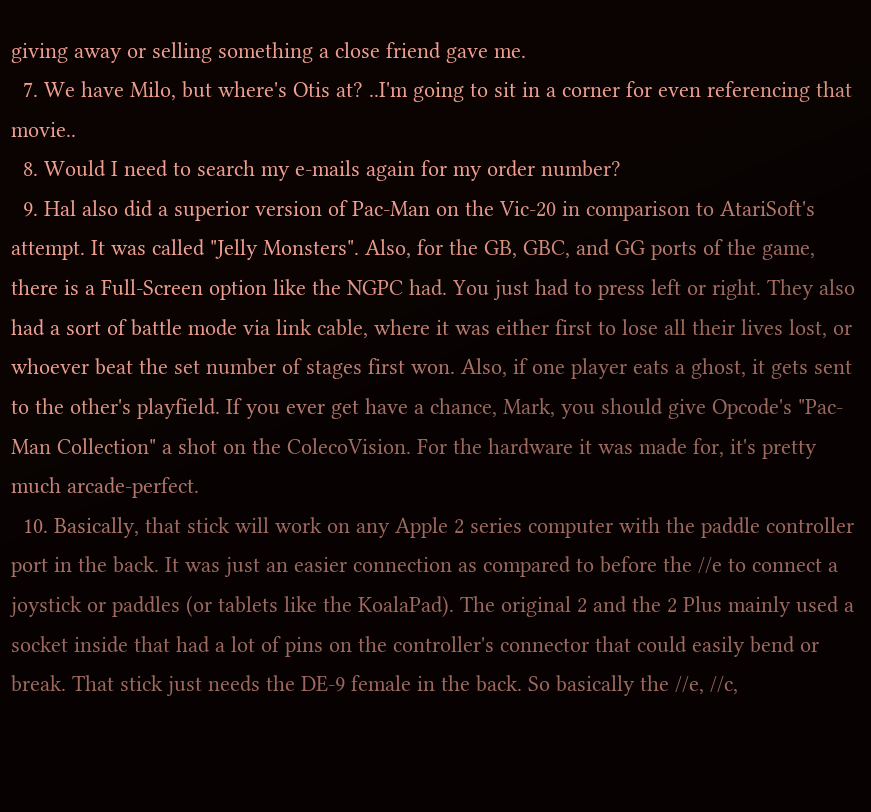giving away or selling something a close friend gave me.
  7. We have Milo, but where's Otis at? ..I'm going to sit in a corner for even referencing that movie..
  8. Would I need to search my e-mails again for my order number?
  9. Hal also did a superior version of Pac-Man on the Vic-20 in comparison to AtariSoft's attempt. It was called "Jelly Monsters". Also, for the GB, GBC, and GG ports of the game, there is a Full-Screen option like the NGPC had. You just had to press left or right. They also had a sort of battle mode via link cable, where it was either first to lose all their lives lost, or whoever beat the set number of stages first won. Also, if one player eats a ghost, it gets sent to the other's playfield. If you ever get have a chance, Mark, you should give Opcode's "Pac-Man Collection" a shot on the ColecoVision. For the hardware it was made for, it's pretty much arcade-perfect.
  10. Basically, that stick will work on any Apple 2 series computer with the paddle controller port in the back. It was just an easier connection as compared to before the //e to connect a joystick or paddles (or tablets like the KoalaPad). The original 2 and the 2 Plus mainly used a socket inside that had a lot of pins on the controller's connector that could easily bend or break. That stick just needs the DE-9 female in the back. So basically the //e, //c,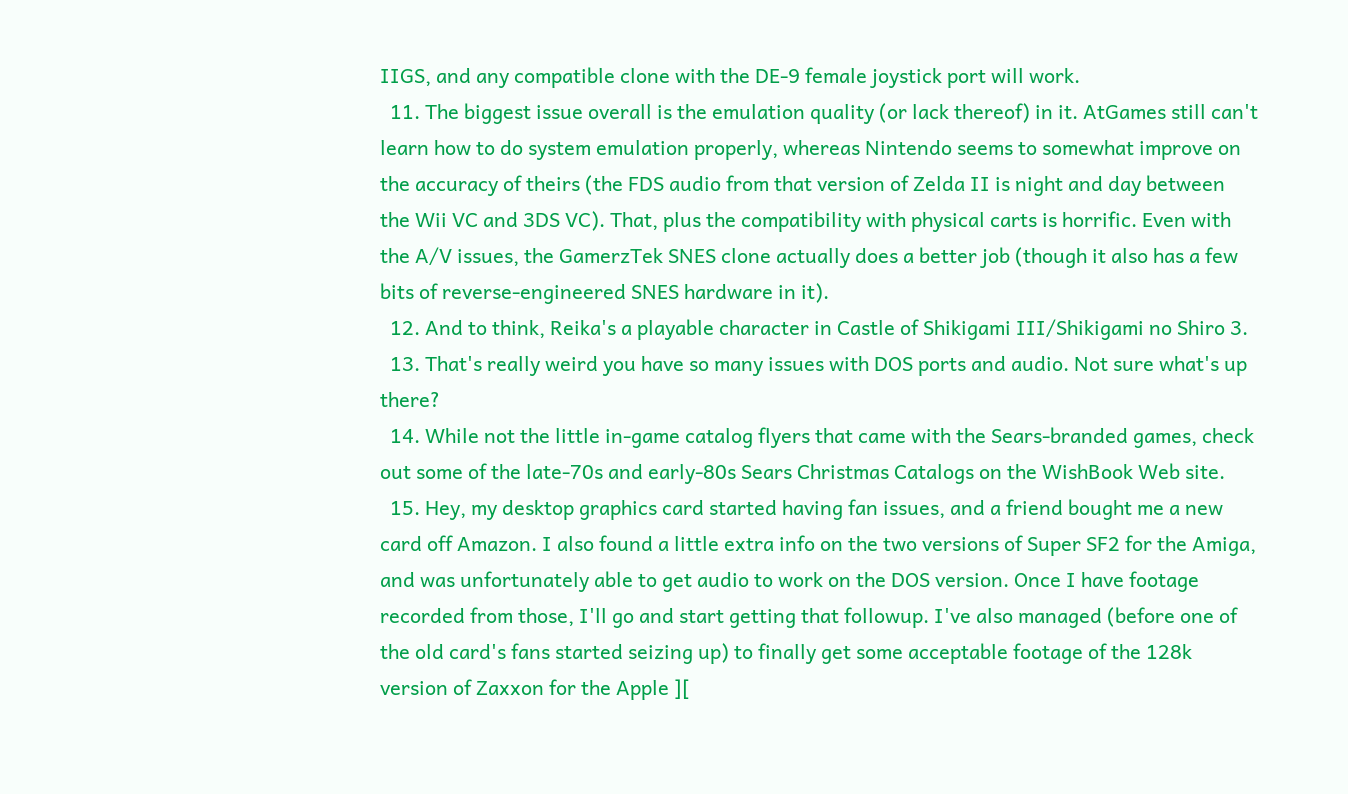IIGS, and any compatible clone with the DE-9 female joystick port will work.
  11. The biggest issue overall is the emulation quality (or lack thereof) in it. AtGames still can't learn how to do system emulation properly, whereas Nintendo seems to somewhat improve on the accuracy of theirs (the FDS audio from that version of Zelda II is night and day between the Wii VC and 3DS VC). That, plus the compatibility with physical carts is horrific. Even with the A/V issues, the GamerzTek SNES clone actually does a better job (though it also has a few bits of reverse-engineered SNES hardware in it).
  12. And to think, Reika's a playable character in Castle of Shikigami III/Shikigami no Shiro 3.
  13. That's really weird you have so many issues with DOS ports and audio. Not sure what's up there?
  14. While not the little in-game catalog flyers that came with the Sears-branded games, check out some of the late-70s and early-80s Sears Christmas Catalogs on the WishBook Web site.
  15. Hey, my desktop graphics card started having fan issues, and a friend bought me a new card off Amazon. I also found a little extra info on the two versions of Super SF2 for the Amiga, and was unfortunately able to get audio to work on the DOS version. Once I have footage recorded from those, I'll go and start getting that followup. I've also managed (before one of the old card's fans started seizing up) to finally get some acceptable footage of the 128k version of Zaxxon for the Apple ][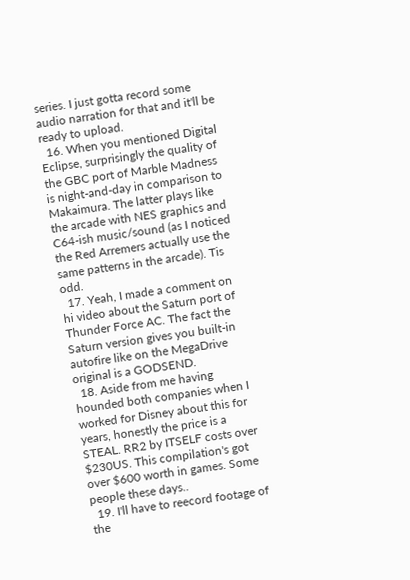series. I just gotta record some audio narration for that and it'll be ready to upload.
  16. When you mentioned Digital Eclipse, surprisingly the quality of the GBC port of Marble Madness is night-and-day in comparison to Makaimura. The latter plays like the arcade with NES graphics and C64-ish music/sound (as I noticed the Red Arremers actually use the same patterns in the arcade). Tis odd.
  17. Yeah, I made a comment on hi video about the Saturn port of Thunder Force AC. The fact the Saturn version gives you built-in autofire like on the MegaDrive original is a GODSEND.
  18. Aside from me having hounded both companies when I worked for Disney about this for years, honestly the price is a STEAL. RR2 by ITSELF costs over $230US. This compilation's got over $600 worth in games. Some people these days..
  19. I'll have to reecord footage of the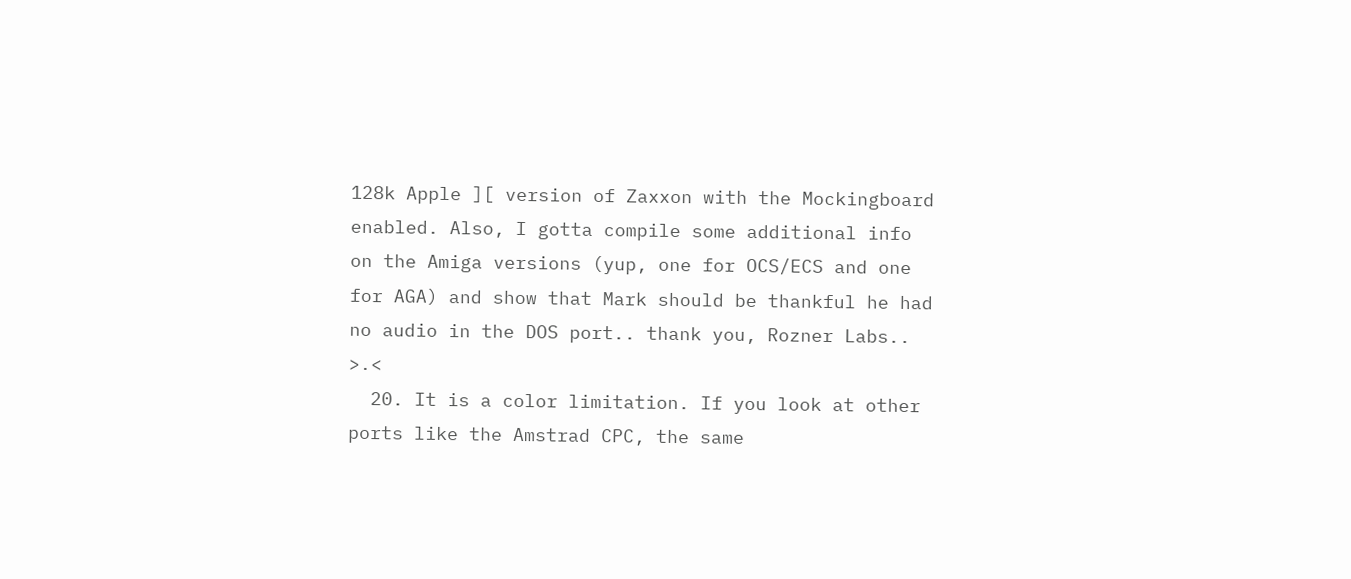128k Apple ][ version of Zaxxon with the Mockingboard enabled. Also, I gotta compile some additional info on the Amiga versions (yup, one for OCS/ECS and one for AGA) and show that Mark should be thankful he had no audio in the DOS port.. thank you, Rozner Labs.. >.<
  20. It is a color limitation. If you look at other ports like the Amstrad CPC, the same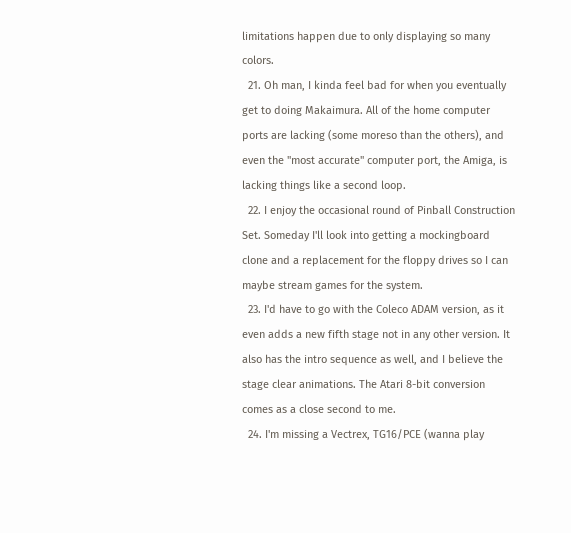limitations happen due to only displaying so many colors.
  21. Oh man, I kinda feel bad for when you eventually get to doing Makaimura. All of the home computer ports are lacking (some moreso than the others), and even the "most accurate" computer port, the Amiga, is lacking things like a second loop.
  22. I enjoy the occasional round of Pinball Construction Set. Someday I'll look into getting a mockingboard clone and a replacement for the floppy drives so I can maybe stream games for the system.
  23. I'd have to go with the Coleco ADAM version, as it even adds a new fifth stage not in any other version. It also has the intro sequence as well, and I believe the stage clear animations. The Atari 8-bit conversion comes as a close second to me.
  24. I'm missing a Vectrex, TG16/PCE (wanna play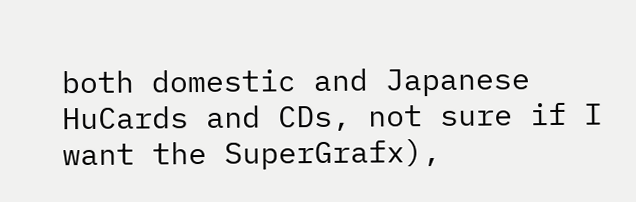both domestic and Japanese HuCards and CDs, not sure if I want the SuperGrafx),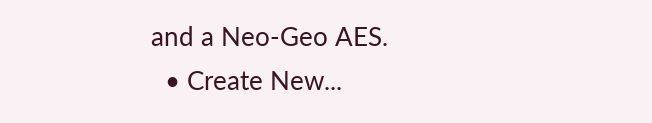and a Neo-Geo AES.
  • Create New...